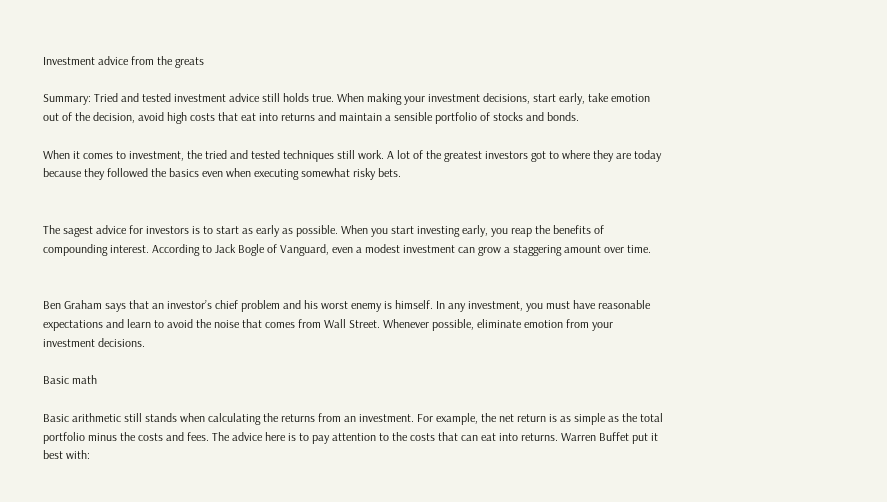Investment advice from the greats

Summary: Tried and tested investment advice still holds true. When making your investment decisions, start early, take emotion out of the decision, avoid high costs that eat into returns and maintain a sensible portfolio of stocks and bonds.

When it comes to investment, the tried and tested techniques still work. A lot of the greatest investors got to where they are today because they followed the basics even when executing somewhat risky bets.


The sagest advice for investors is to start as early as possible. When you start investing early, you reap the benefits of compounding interest. According to Jack Bogle of Vanguard, even a modest investment can grow a staggering amount over time.


Ben Graham says that an investor’s chief problem and his worst enemy is himself. In any investment, you must have reasonable expectations and learn to avoid the noise that comes from Wall Street. Whenever possible, eliminate emotion from your investment decisions.

Basic math

Basic arithmetic still stands when calculating the returns from an investment. For example, the net return is as simple as the total portfolio minus the costs and fees. The advice here is to pay attention to the costs that can eat into returns. Warren Buffet put it best with: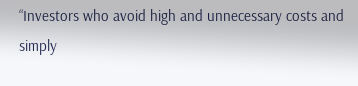“Investors who avoid high and unnecessary costs and simply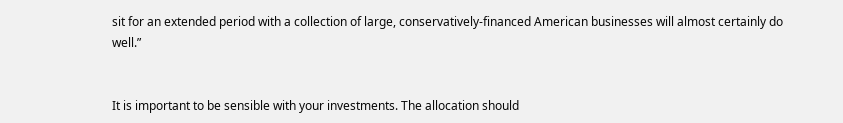sit for an extended period with a collection of large, conservatively-financed American businesses will almost certainly do well.”


It is important to be sensible with your investments. The allocation should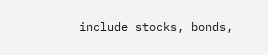include stocks, bonds,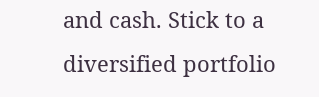and cash. Stick to a diversified portfolio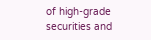of high-grade securities and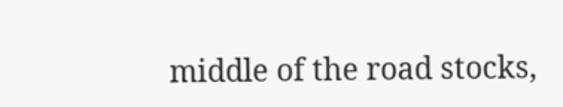middle of the road stocks,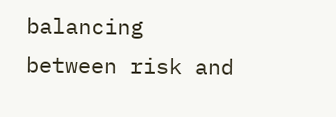balancing between risk and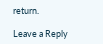return.

Leave a Reply